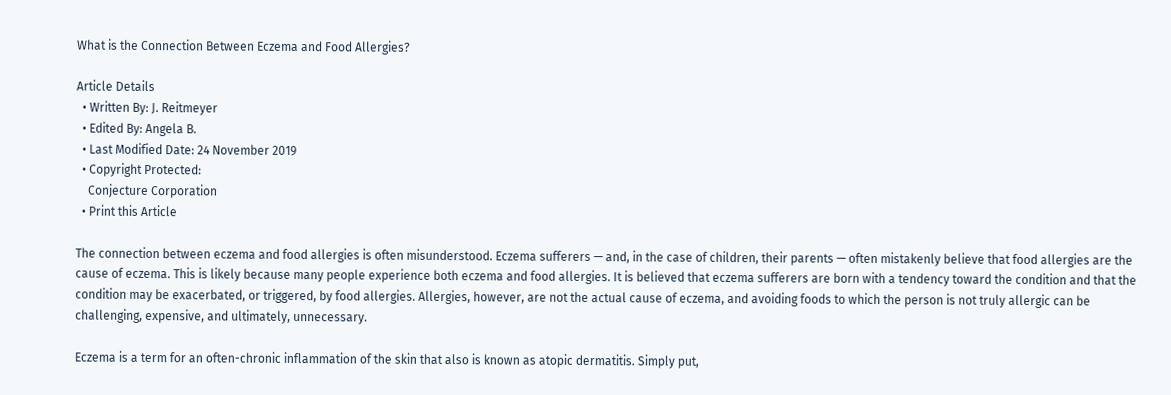What is the Connection Between Eczema and Food Allergies?

Article Details
  • Written By: J. Reitmeyer
  • Edited By: Angela B.
  • Last Modified Date: 24 November 2019
  • Copyright Protected:
    Conjecture Corporation
  • Print this Article

The connection between eczema and food allergies is often misunderstood. Eczema sufferers — and, in the case of children, their parents — often mistakenly believe that food allergies are the cause of eczema. This is likely because many people experience both eczema and food allergies. It is believed that eczema sufferers are born with a tendency toward the condition and that the condition may be exacerbated, or triggered, by food allergies. Allergies, however, are not the actual cause of eczema, and avoiding foods to which the person is not truly allergic can be challenging, expensive, and ultimately, unnecessary.

Eczema is a term for an often-chronic inflammation of the skin that also is known as atopic dermatitis. Simply put,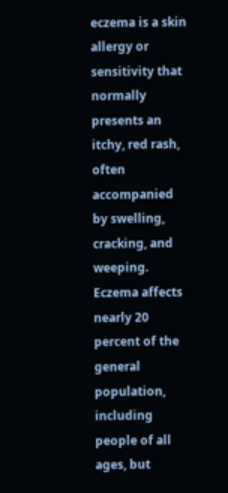eczema is a skin allergy or sensitivity that normally presents an itchy, red rash, often accompanied by swelling, cracking, and weeping. Eczema affects nearly 20 percent of the general population, including people of all ages, but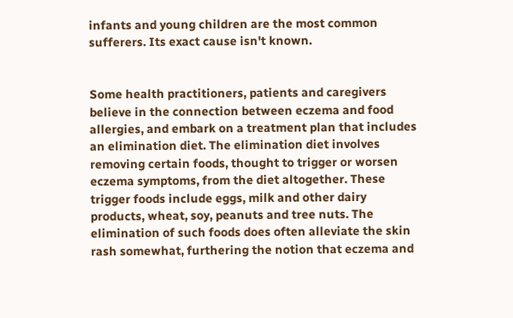infants and young children are the most common sufferers. Its exact cause isn't known.


Some health practitioners, patients and caregivers believe in the connection between eczema and food allergies, and embark on a treatment plan that includes an elimination diet. The elimination diet involves removing certain foods, thought to trigger or worsen eczema symptoms, from the diet altogether. These trigger foods include eggs, milk and other dairy products, wheat, soy, peanuts and tree nuts. The elimination of such foods does often alleviate the skin rash somewhat, furthering the notion that eczema and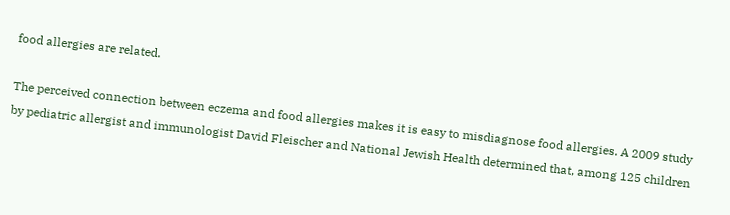food allergies are related.

The perceived connection between eczema and food allergies makes it is easy to misdiagnose food allergies. A 2009 study by pediatric allergist and immunologist David Fleischer and National Jewish Health determined that, among 125 children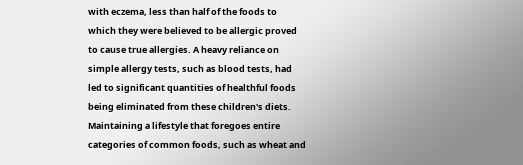with eczema, less than half of the foods to which they were believed to be allergic proved to cause true allergies. A heavy reliance on simple allergy tests, such as blood tests, had led to significant quantities of healthful foods being eliminated from these children's diets. Maintaining a lifestyle that foregoes entire categories of common foods, such as wheat and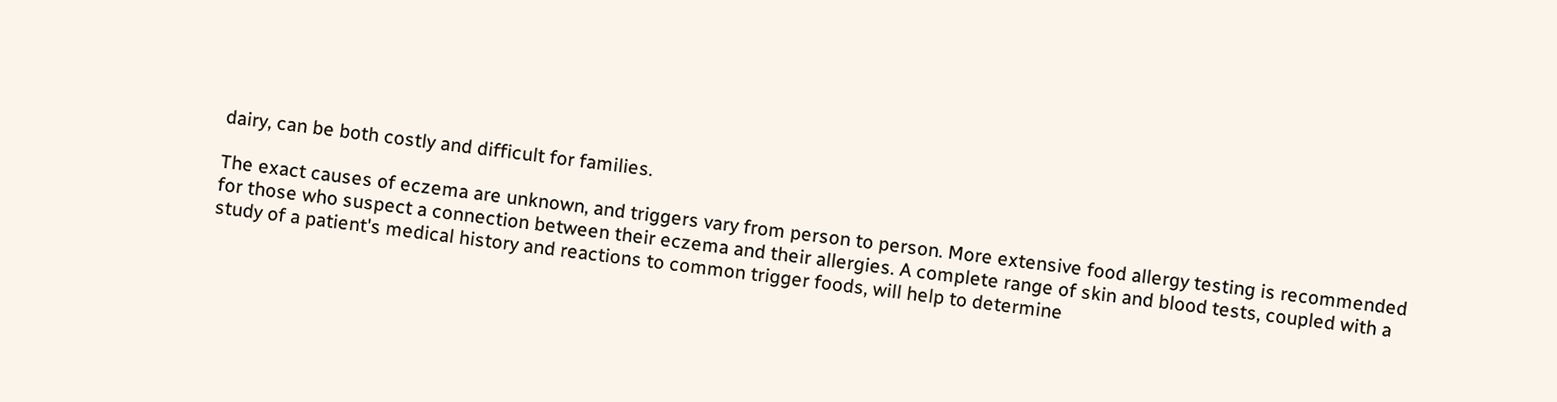dairy, can be both costly and difficult for families.

The exact causes of eczema are unknown, and triggers vary from person to person. More extensive food allergy testing is recommended for those who suspect a connection between their eczema and their allergies. A complete range of skin and blood tests, coupled with a study of a patient's medical history and reactions to common trigger foods, will help to determine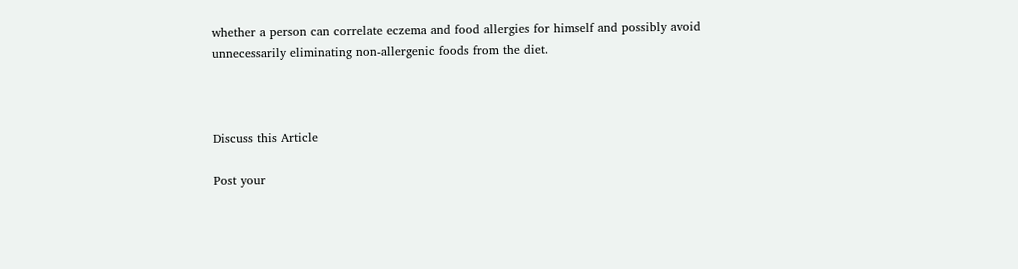whether a person can correlate eczema and food allergies for himself and possibly avoid unnecessarily eliminating non-allergenic foods from the diet.



Discuss this Article

Post your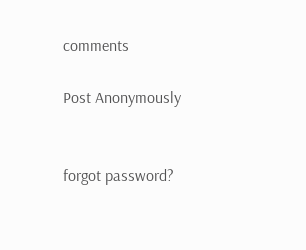comments

Post Anonymously


forgot password?